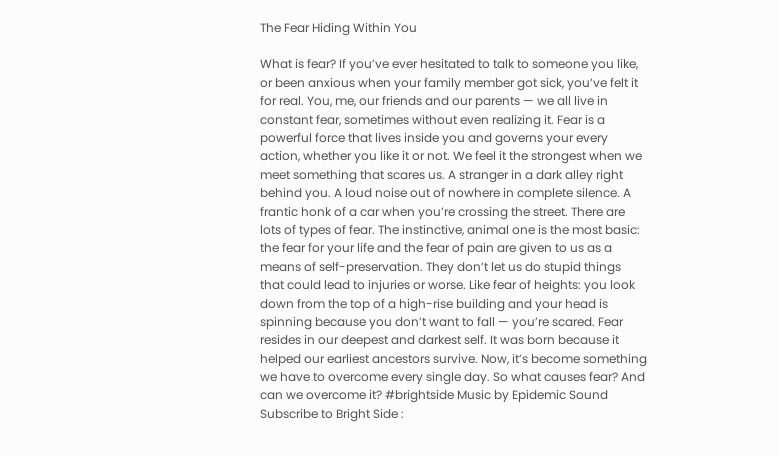The Fear Hiding Within You

What is fear? If you’ve ever hesitated to talk to someone you like, or been anxious when your family member got sick, you’ve felt it for real. You, me, our friends and our parents — we all live in constant fear, sometimes without even realizing it. Fear is a powerful force that lives inside you and governs your every action, whether you like it or not. We feel it the strongest when we meet something that scares us. A stranger in a dark alley right behind you. A loud noise out of nowhere in complete silence. A frantic honk of a car when you’re crossing the street. There are lots of types of fear. The instinctive, animal one is the most basic: the fear for your life and the fear of pain are given to us as a means of self-preservation. They don’t let us do stupid things that could lead to injuries or worse. Like fear of heights: you look down from the top of a high-rise building and your head is spinning because you don’t want to fall — you’re scared. Fear resides in our deepest and darkest self. It was born because it helped our earliest ancestors survive. Now, it’s become something we have to overcome every single day. So what causes fear? And can we overcome it? #brightside Music by Epidemic Sound Subscribe to Bright Side :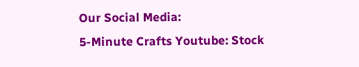Our Social Media:
5-Minute Crafts Youtube: Stock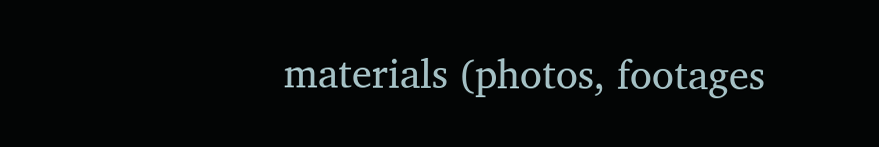materials (photos, footages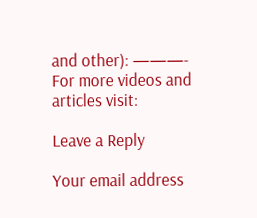and other): ———-
For more videos and articles visit:

Leave a Reply

Your email address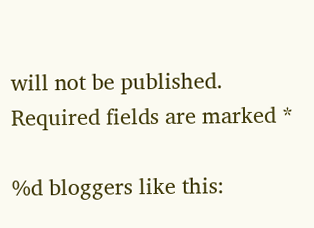will not be published. Required fields are marked *

%d bloggers like this: